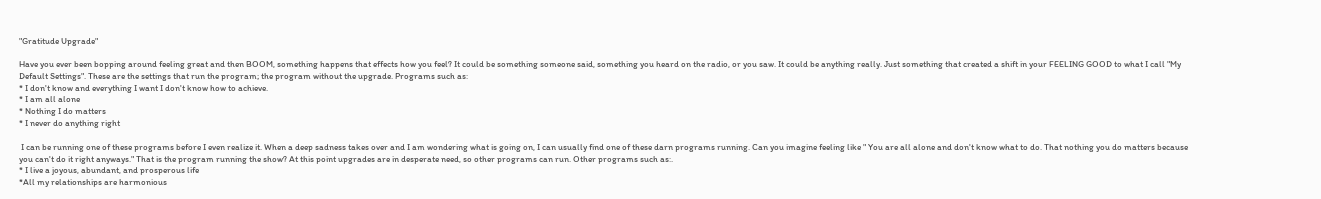"Gratitude Upgrade"

Have you ever been bopping around feeling great and then BOOM, something happens that effects how you feel? It could be something someone said, something you heard on the radio, or you saw. It could be anything really. Just something that created a shift in your FEELING GOOD to what I call "My Default Settings". These are the settings that run the program; the program without the upgrade. Programs such as:
* I don't know and everything I want I don't know how to achieve.
* I am all alone
* Nothing I do matters
* I never do anything right

 I can be running one of these programs before I even realize it. When a deep sadness takes over and I am wondering what is going on, I can usually find one of these darn programs running. Can you imagine feeling like " You are all alone and don't know what to do. That nothing you do matters because you can't do it right anyways." That is the program running the show? At this point upgrades are in desperate need, so other programs can run. Other programs such as:.
* I live a joyous, abundant, and prosperous life
*All my relationships are harmonious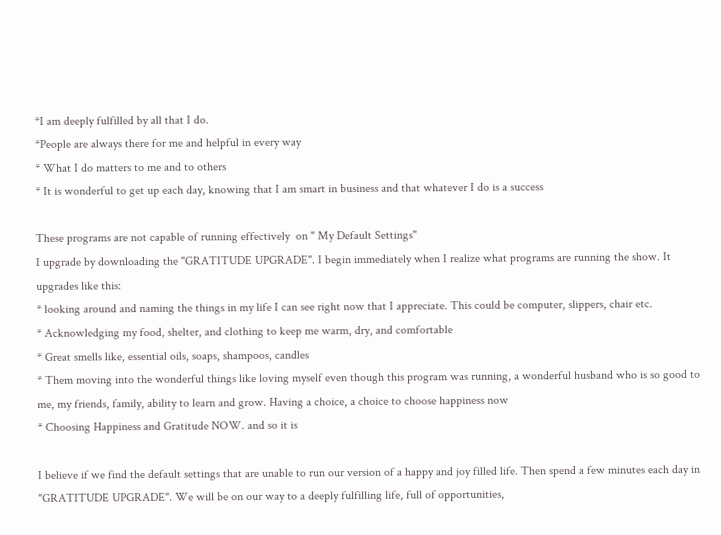*I am deeply fulfilled by all that I do.
*People are always there for me and helpful in every way
* What I do matters to me and to others
* It is wonderful to get up each day, knowing that I am smart in business and that whatever I do is a success

These programs are not capable of running effectively  on " My Default Settings"
I upgrade by downloading the "GRATITUDE UPGRADE". I begin immediately when I realize what programs are running the show. It upgrades like this:
* looking around and naming the things in my life I can see right now that I appreciate. This could be computer, slippers, chair etc.
* Acknowledging my food, shelter, and clothing to keep me warm, dry, and comfortable
* Great smells like, essential oils, soaps, shampoos, candles
* Them moving into the wonderful things like loving myself even though this program was running, a wonderful husband who is so good to me, my friends, family, ability to learn and grow. Having a choice, a choice to choose happiness now
* Choosing Happiness and Gratitude NOW. and so it is

I believe if we find the default settings that are unable to run our version of a happy and joy filled life. Then spend a few minutes each day in "GRATITUDE UPGRADE". We will be on our way to a deeply fulfilling life, full of opportunities,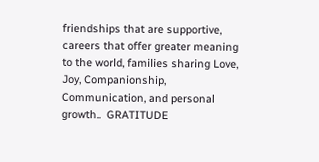friendships that are supportive, careers that offer greater meaning to the world, families sharing Love, Joy, Companionship, Communication, and personal growth..  GRATITUDE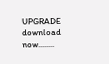UPGRADE download now........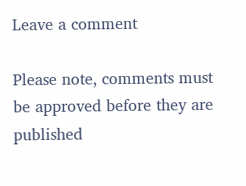Leave a comment

Please note, comments must be approved before they are published